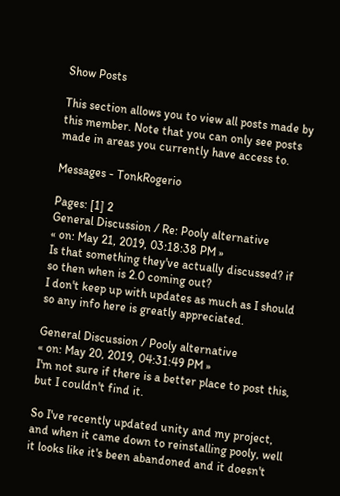Show Posts

This section allows you to view all posts made by this member. Note that you can only see posts made in areas you currently have access to.

Messages - TonkRogerio

Pages: [1] 2
General Discussion / Re: Pooly alternative
« on: May 21, 2019, 03:18:38 PM »
Is that something they've actually discussed? if so then when is 2.0 coming out?
I don't keep up with updates as much as I should so any info here is greatly appreciated.

General Discussion / Pooly alternative
« on: May 20, 2019, 04:31:49 PM »
I'm not sure if there is a better place to post this, but I couldn't find it.

So I've recently updated unity and my project, and when it came down to reinstalling pooly, well it looks like it's been abandoned and it doesn't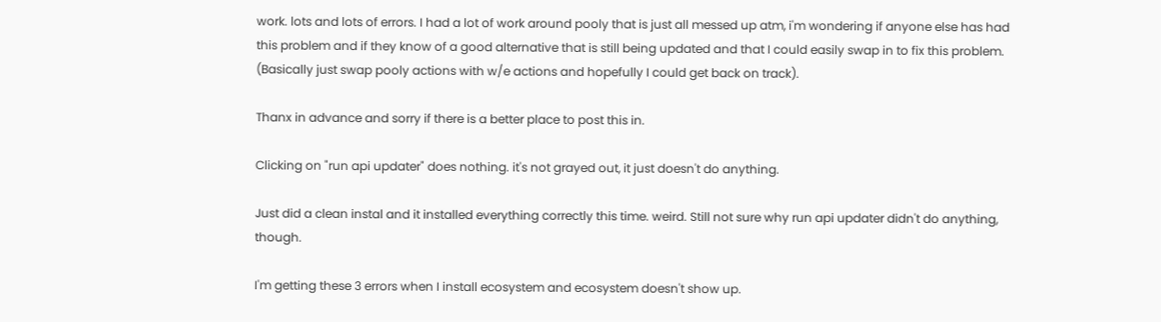work. lots and lots of errors. I had a lot of work around pooly that is just all messed up atm, i'm wondering if anyone else has had this problem and if they know of a good alternative that is still being updated and that I could easily swap in to fix this problem. (Basically just swap pooly actions with w/e actions and hopefully I could get back on track).

Thanx in advance and sorry if there is a better place to post this in.

Clicking on "run api updater" does nothing. it's not grayed out, it just doesn't do anything.

Just did a clean instal and it installed everything correctly this time. weird. Still not sure why run api updater didn't do anything, though.

I'm getting these 3 errors when I install ecosystem and ecosystem doesn't show up.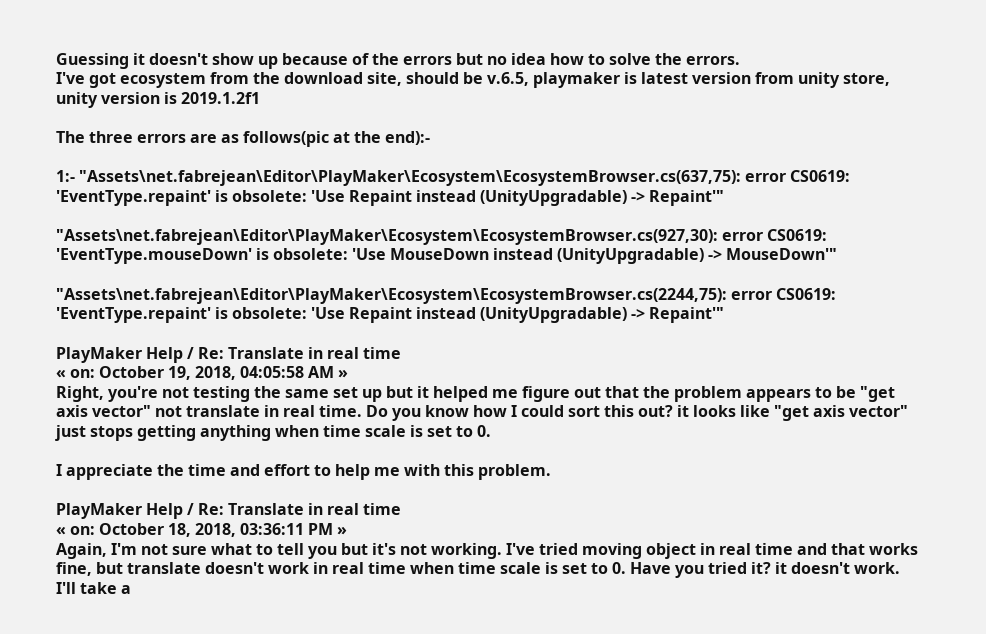Guessing it doesn't show up because of the errors but no idea how to solve the errors.
I've got ecosystem from the download site, should be v.6.5, playmaker is latest version from unity store, unity version is 2019.1.2f1

The three errors are as follows(pic at the end):-

1:- "Assets\net.fabrejean\Editor\PlayMaker\Ecosystem\EcosystemBrowser.cs(637,75): error CS0619: 'EventType.repaint' is obsolete: 'Use Repaint instead (UnityUpgradable) -> Repaint'"

"Assets\net.fabrejean\Editor\PlayMaker\Ecosystem\EcosystemBrowser.cs(927,30): error CS0619: 'EventType.mouseDown' is obsolete: 'Use MouseDown instead (UnityUpgradable) -> MouseDown'"

"Assets\net.fabrejean\Editor\PlayMaker\Ecosystem\EcosystemBrowser.cs(2244,75): error CS0619: 'EventType.repaint' is obsolete: 'Use Repaint instead (UnityUpgradable) -> Repaint'"

PlayMaker Help / Re: Translate in real time
« on: October 19, 2018, 04:05:58 AM »
Right, you're not testing the same set up but it helped me figure out that the problem appears to be "get axis vector" not translate in real time. Do you know how I could sort this out? it looks like "get axis vector" just stops getting anything when time scale is set to 0.

I appreciate the time and effort to help me with this problem.

PlayMaker Help / Re: Translate in real time
« on: October 18, 2018, 03:36:11 PM »
Again, I'm not sure what to tell you but it's not working. I've tried moving object in real time and that works fine, but translate doesn't work in real time when time scale is set to 0. Have you tried it? it doesn't work. I'll take a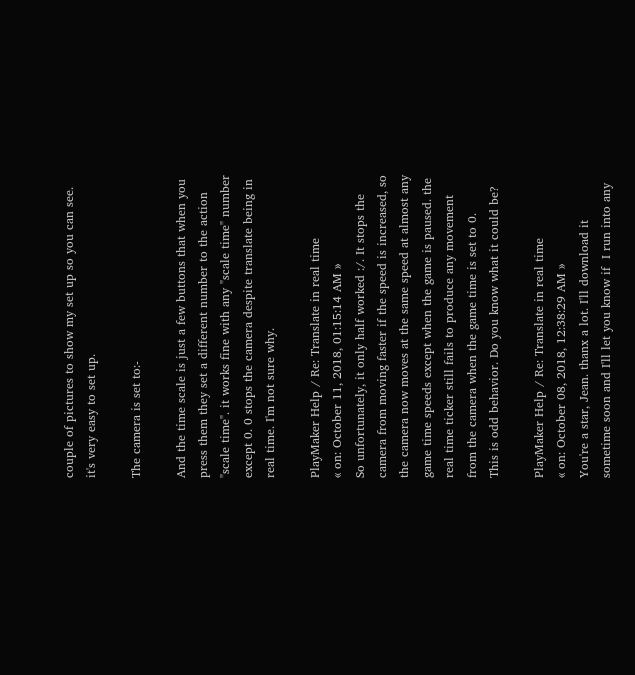couple of pictures to show my set up so you can see. it's very easy to set up.

The camera is set to:-

And the time scale is just a few buttons that when you press them they set a different number to the action "scale time". it works fine with any "scale time" number except 0. 0 stops the camera despite translate being in real time. I'm not sure why.

PlayMaker Help / Re: Translate in real time
« on: October 11, 2018, 01:15:14 AM »
So unfortunately, it only half worked :/. It stops the camera from moving faster if the speed is increased, so the camera now moves at the same speed at almost any game time speeds except when the game is paused. the real time ticker still fails to produce any movement from the camera when the game time is set to 0.
This is odd behavior. Do you know what it could be?

PlayMaker Help / Re: Translate in real time
« on: October 08, 2018, 12:38:29 AM »
You're a star, Jean. thanx a lot. I'll download it sometime soon and I'll let you know if  I run into any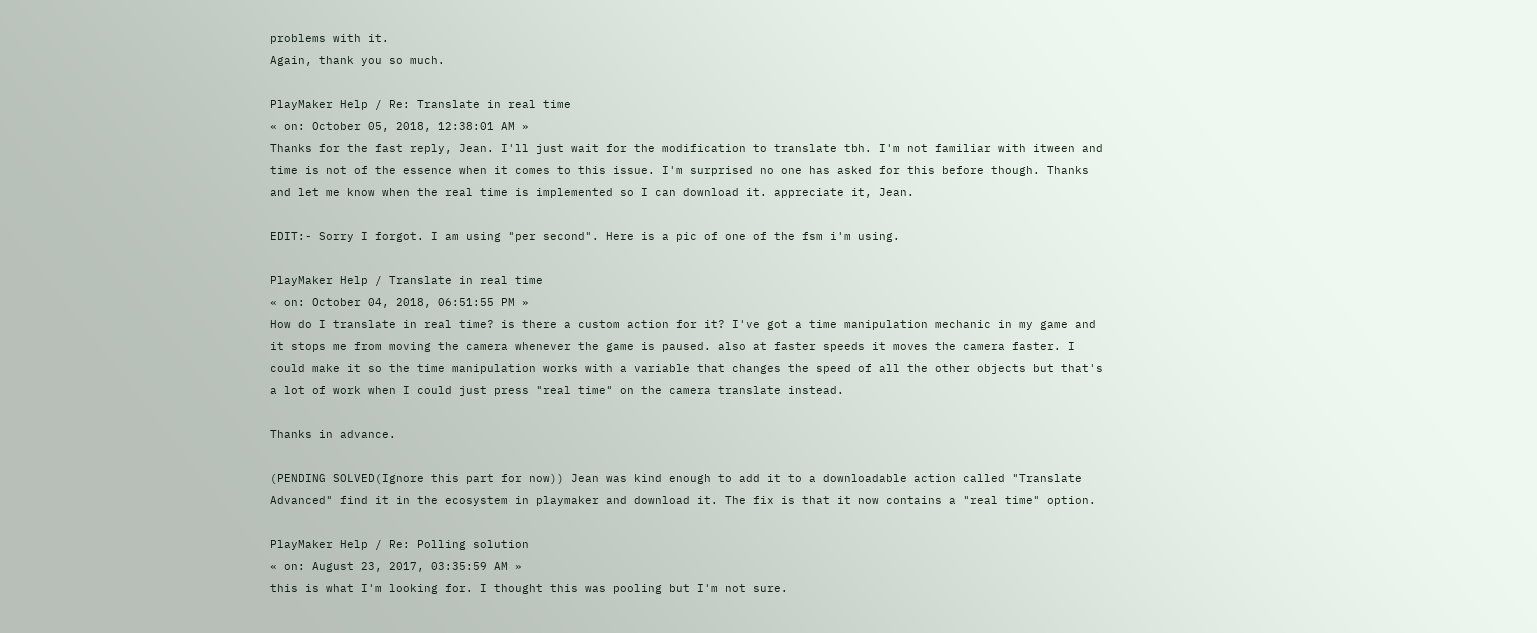problems with it.
Again, thank you so much.

PlayMaker Help / Re: Translate in real time
« on: October 05, 2018, 12:38:01 AM »
Thanks for the fast reply, Jean. I'll just wait for the modification to translate tbh. I'm not familiar with itween and time is not of the essence when it comes to this issue. I'm surprised no one has asked for this before though. Thanks and let me know when the real time is implemented so I can download it. appreciate it, Jean.

EDIT:- Sorry I forgot. I am using "per second". Here is a pic of one of the fsm i'm using.

PlayMaker Help / Translate in real time
« on: October 04, 2018, 06:51:55 PM »
How do I translate in real time? is there a custom action for it? I've got a time manipulation mechanic in my game and it stops me from moving the camera whenever the game is paused. also at faster speeds it moves the camera faster. I could make it so the time manipulation works with a variable that changes the speed of all the other objects but that's a lot of work when I could just press "real time" on the camera translate instead.

Thanks in advance.

(PENDING SOLVED(Ignore this part for now)) Jean was kind enough to add it to a downloadable action called "Translate Advanced" find it in the ecosystem in playmaker and download it. The fix is that it now contains a "real time" option.

PlayMaker Help / Re: Polling solution
« on: August 23, 2017, 03:35:59 AM »
this is what I'm looking for. I thought this was pooling but I'm not sure.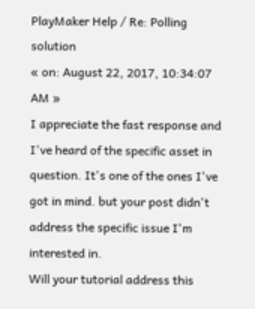PlayMaker Help / Re: Polling solution
« on: August 22, 2017, 10:34:07 AM »
I appreciate the fast response and I've heard of the specific asset in question. It's one of the ones I've got in mind. but your post didn't address the specific issue I'm interested in.
Will your tutorial address this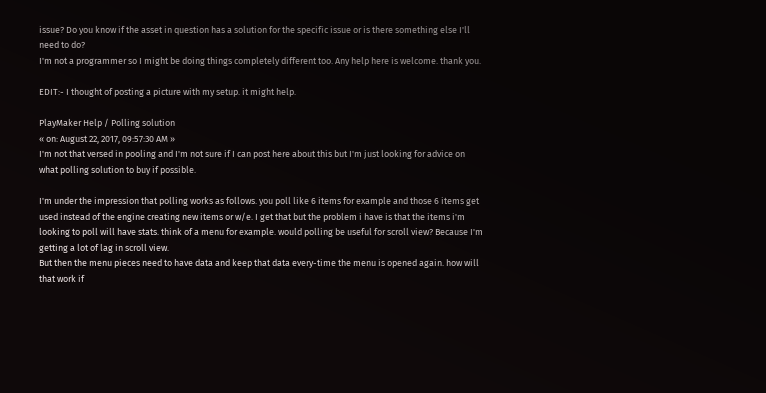issue? Do you know if the asset in question has a solution for the specific issue or is there something else I'll need to do?
I'm not a programmer so I might be doing things completely different too. Any help here is welcome. thank you.

EDIT:- I thought of posting a picture with my setup. it might help.

PlayMaker Help / Polling solution
« on: August 22, 2017, 09:57:30 AM »
I'm not that versed in pooling and I'm not sure if I can post here about this but I'm just looking for advice on what polling solution to buy if possible.

I'm under the impression that polling works as follows. you poll like 6 items for example and those 6 items get used instead of the engine creating new items or w/e. I get that but the problem i have is that the items i'm looking to poll will have stats. think of a menu for example. would polling be useful for scroll view? Because I'm getting a lot of lag in scroll view.
But then the menu pieces need to have data and keep that data every-time the menu is opened again. how will that work if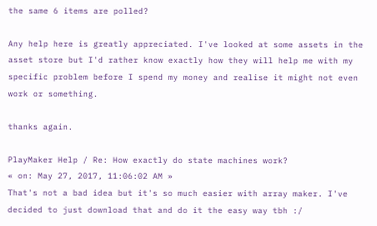the same 6 items are polled?

Any help here is greatly appreciated. I've looked at some assets in the asset store but I'd rather know exactly how they will help me with my specific problem before I spend my money and realise it might not even work or something.

thanks again.

PlayMaker Help / Re: How exactly do state machines work?
« on: May 27, 2017, 11:06:02 AM »
That's not a bad idea but it's so much easier with array maker. I've decided to just download that and do it the easy way tbh :/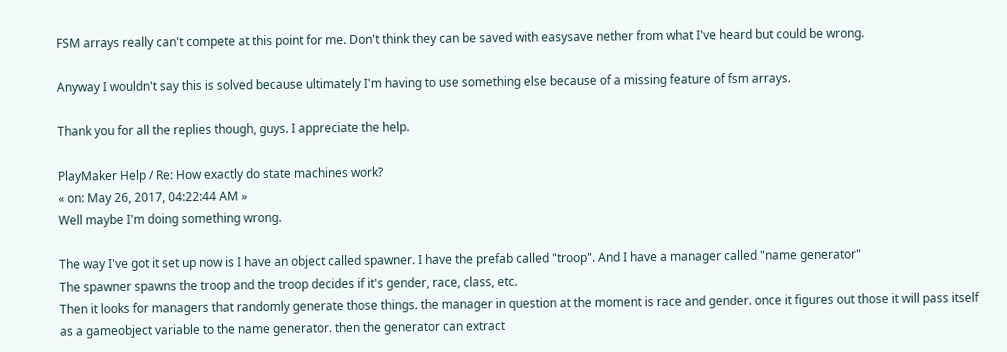FSM arrays really can't compete at this point for me. Don't think they can be saved with easysave nether from what I've heard but could be wrong.

Anyway I wouldn't say this is solved because ultimately I'm having to use something else because of a missing feature of fsm arrays.

Thank you for all the replies though, guys. I appreciate the help.

PlayMaker Help / Re: How exactly do state machines work?
« on: May 26, 2017, 04:22:44 AM »
Well maybe I'm doing something wrong.

The way I've got it set up now is I have an object called spawner. I have the prefab called "troop". And I have a manager called "name generator"
The spawner spawns the troop and the troop decides if it's gender, race, class, etc.
Then it looks for managers that randomly generate those things. the manager in question at the moment is race and gender. once it figures out those it will pass itself as a gameobject variable to the name generator. then the generator can extract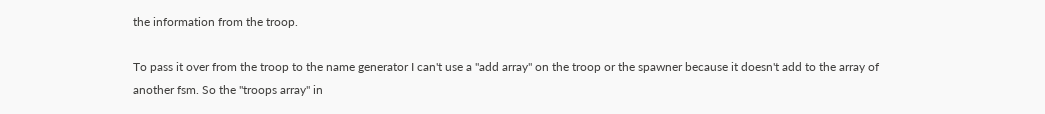the information from the troop.

To pass it over from the troop to the name generator I can't use a "add array" on the troop or the spawner because it doesn't add to the array of another fsm. So the "troops array" in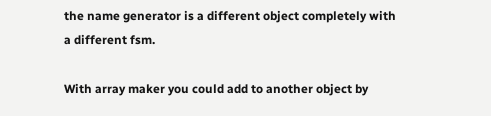the name generator is a different object completely with a different fsm.

With array maker you could add to another object by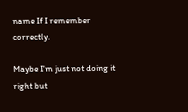name If I remember correctly.

Maybe I'm just not doing it right but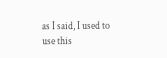as I said, I used to use this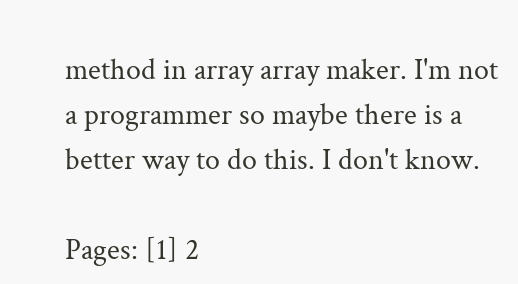method in array array maker. I'm not a programmer so maybe there is a better way to do this. I don't know.

Pages: [1] 2